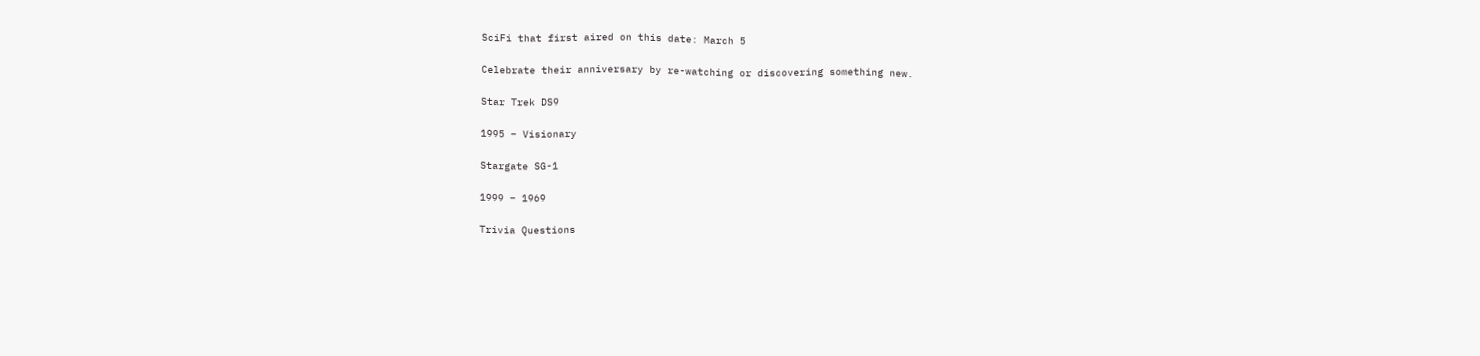SciFi that first aired on this date: March 5

Celebrate their anniversary by re-watching or discovering something new.

Star Trek DS9

1995 – Visionary

Stargate SG-1

1999 – 1969

Trivia Questions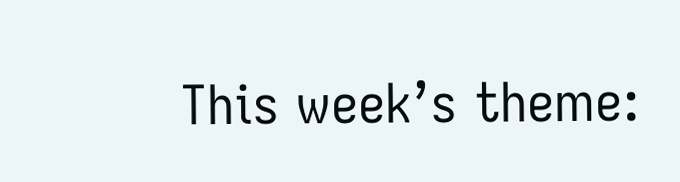This week’s theme: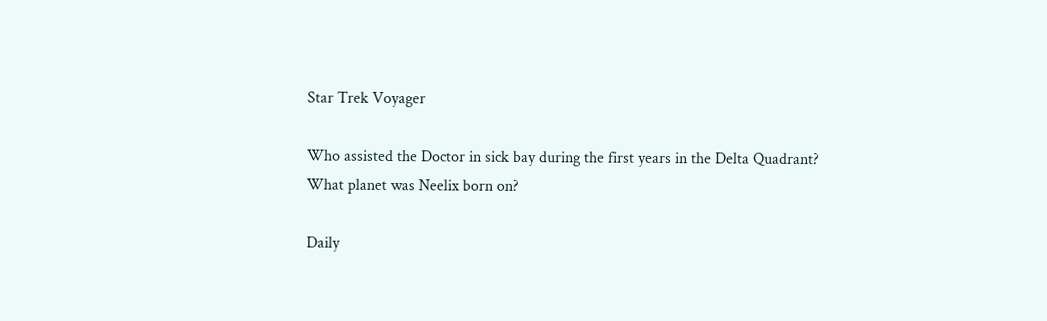Star Trek Voyager

Who assisted the Doctor in sick bay during the first years in the Delta Quadrant?
What planet was Neelix born on?

Daily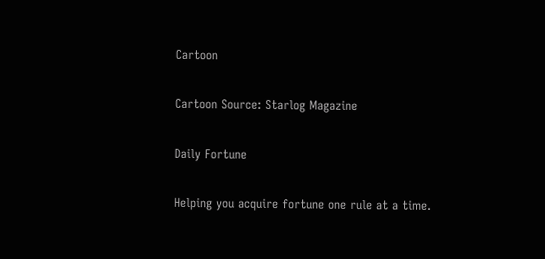Cartoon

Cartoon Source: Starlog Magazine

Daily Fortune

Helping you acquire fortune one rule at a time.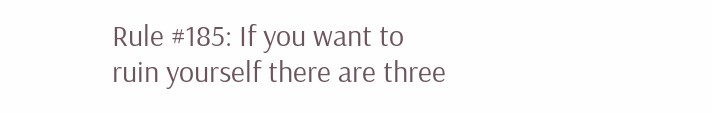Rule #185: If you want to ruin yourself there are three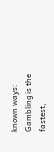known ways:
Gambling is the fastest,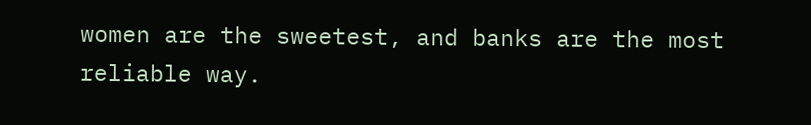women are the sweetest, and banks are the most reliable way.